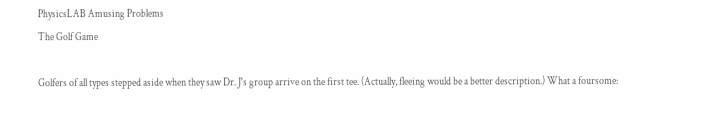PhysicsLAB Amusing Problems
The Golf Game

Golfers of all types stepped aside when they saw Dr. J's group arrive on the first tee. (Actually, fleeing would be a better description.) What a foursome: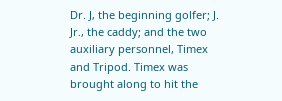Dr. J, the beginning golfer; J. Jr., the caddy; and the two auxiliary personnel, Timex and Tripod. Timex was brought along to hit the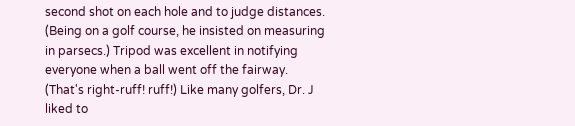second shot on each hole and to judge distances. (Being on a golf course, he insisted on measuring in parsecs.) Tripod was excellent in notifying everyone when a ball went off the fairway. (That's right-ruff! ruff!) Like many golfers, Dr. J liked to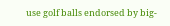use golf balls endorsed by big-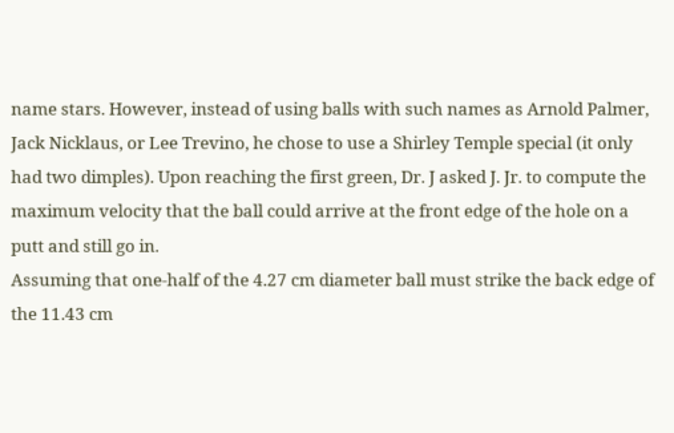name stars. However, instead of using balls with such names as Arnold Palmer, Jack Nicklaus, or Lee Trevino, he chose to use a Shirley Temple special (it only had two dimples). Upon reaching the first green, Dr. J asked J. Jr. to compute the maximum velocity that the ball could arrive at the front edge of the hole on a putt and still go in.
Assuming that one-half of the 4.27 cm diameter ball must strike the back edge of the 11.43 cm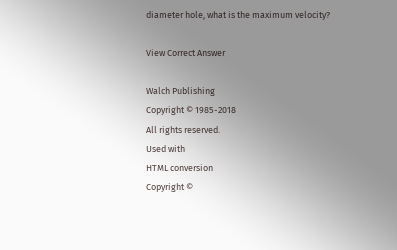diameter hole, what is the maximum velocity?

View Correct Answer

Walch Publishing
Copyright © 1985-2018
All rights reserved.
Used with
HTML conversion
Copyright ©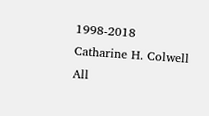1998-2018
Catharine H. Colwell
All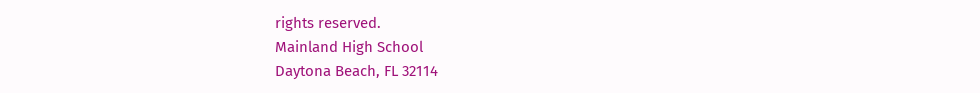rights reserved.
Mainland High School
Daytona Beach, FL 32114